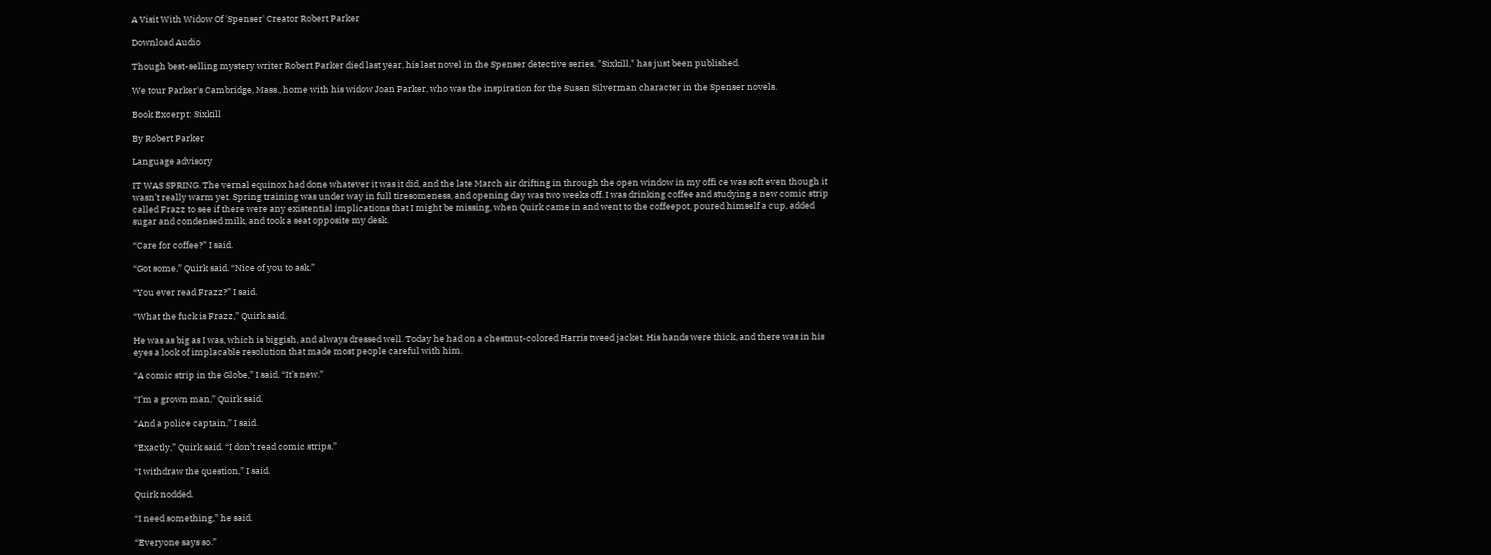A Visit With Widow Of 'Spenser' Creator Robert Parker

Download Audio

Though best-selling mystery writer Robert Parker died last year, his last novel in the Spenser detective series, "Sixkill," has just been published.

We tour Parker's Cambridge, Mass., home with his widow Joan Parker, who was the inspiration for the Susan Silverman character in the Spenser novels.

Book Excerpt: Sixkill

By Robert Parker

Language advisory

IT WAS SPRING. The vernal equinox had done whatever it was it did, and the late March air drifting in through the open window in my offi ce was soft even though it wasn’t really warm yet. Spring training was under way in full tiresomeness, and opening day was two weeks off. I was drinking coffee and studying a new comic strip called Frazz to see if there were any existential implications that I might be missing, when Quirk came in and went to the coffeepot, poured himself a cup, added sugar and condensed milk, and took a seat opposite my desk.

“Care for coffee?” I said.

“Got some,” Quirk said. “Nice of you to ask.”

“You ever read Frazz?” I said.

“What the fuck is Frazz,” Quirk said.

He was as big as I was, which is biggish, and always dressed well. Today he had on a chestnut-colored Harris tweed jacket. His hands were thick, and there was in his eyes a look of implacable resolution that made most people careful with him.

“A comic strip in the Globe,” I said. “It’s new.”

“I’m a grown man,” Quirk said.

“And a police captain,” I said.

“Exactly,” Quirk said. “I don’t read comic strips.”

“I withdraw the question,” I said.

Quirk nodded.

“I need something,” he said.

“Everyone says so.”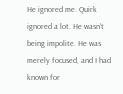He ignored me. Quirk ignored a lot. He wasn’t being impolite. He was merely focused, and I had known for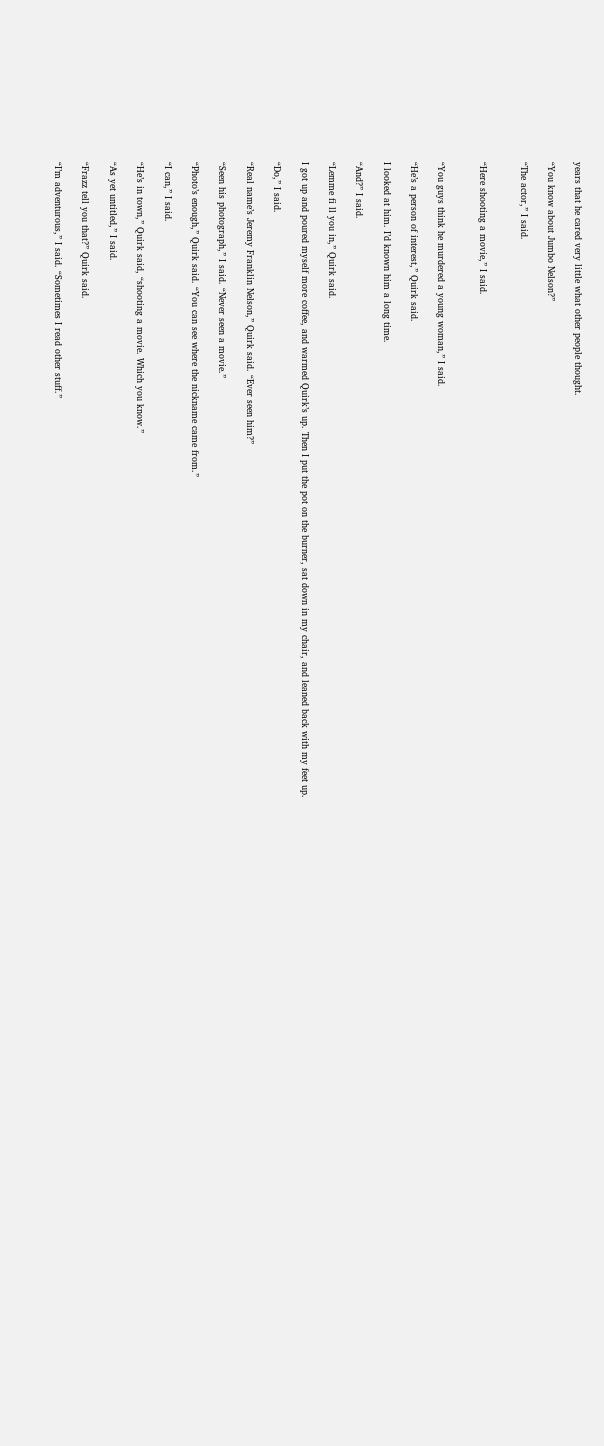years that he cared very little what other people thought.

“You know about Jumbo Nelson?”

“The actor,” I said.


“Here shooting a movie,” I said.


“You guys think he murdered a young woman,” I said.

“He’s a person of interest,” Quirk said.

I looked at him. I’d known him a long time.

“And?” I said.

“Lemme fi ll you in,” Quirk said.

I got up and poured myself more coffee, and warmed Quirk’s up. Then I put the pot on the burner, sat down in my chair, and leaned back with my feet up.

“Do,” I said.

“Real name’s Jeremy Franklin Nelson,” Quirk said. “Ever seen him?”

“Seen his photograph,” I said. “Never seen a movie.”

“Photo’s enough,” Quirk said. “You can see where the nickname came from.”

“I can,” I said.

“He’s in town,” Quirk said, “shooting a movie. Which you know.”

“As yet untitled,” I said.

“Frazz tell you that?” Quirk said.

“I’m adventurous,” I said. “Sometimes I read other stuff.”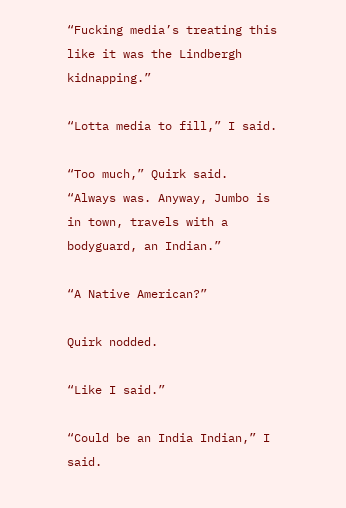“Fucking media’s treating this like it was the Lindbergh kidnapping.”

“Lotta media to fill,” I said.

“Too much,” Quirk said. “Always was. Anyway, Jumbo is in town, travels with a bodyguard, an Indian.”

“A Native American?”

Quirk nodded.

“Like I said.”

“Could be an India Indian,” I said.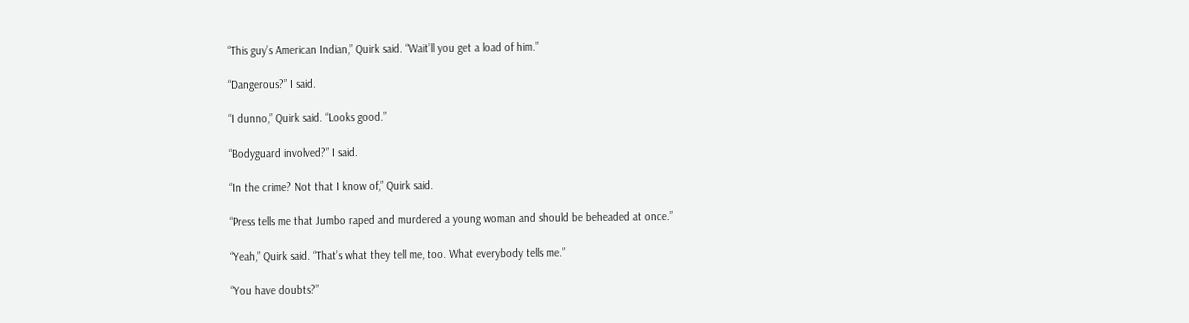“This guy’s American Indian,” Quirk said. “Wait’ll you get a load of him.”

“Dangerous?” I said.

“I dunno,” Quirk said. “Looks good.”

“Bodyguard involved?” I said.

“In the crime? Not that I know of,” Quirk said.

“Press tells me that Jumbo raped and murdered a young woman and should be beheaded at once.”

“Yeah,” Quirk said. “That’s what they tell me, too. What everybody tells me.”

“You have doubts?”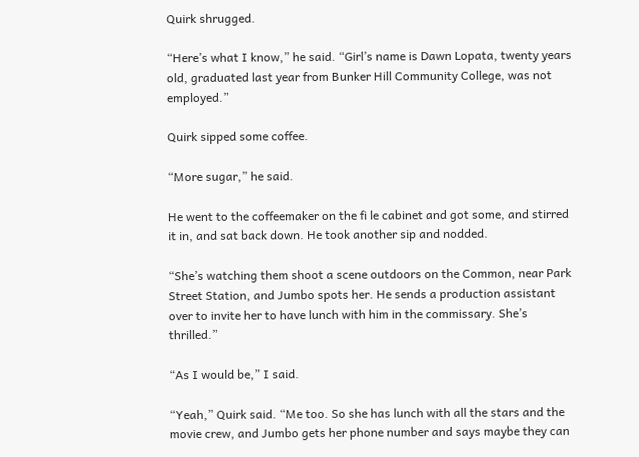Quirk shrugged.

“Here’s what I know,” he said. “Girl’s name is Dawn Lopata, twenty years old, graduated last year from Bunker Hill Community College, was not employed.”

Quirk sipped some coffee.

“More sugar,” he said.

He went to the coffeemaker on the fi le cabinet and got some, and stirred it in, and sat back down. He took another sip and nodded.

“She’s watching them shoot a scene outdoors on the Common, near Park Street Station, and Jumbo spots her. He sends a production assistant over to invite her to have lunch with him in the commissary. She’s thrilled.”

“As I would be,” I said.

“Yeah,” Quirk said. “Me too. So she has lunch with all the stars and the movie crew, and Jumbo gets her phone number and says maybe they can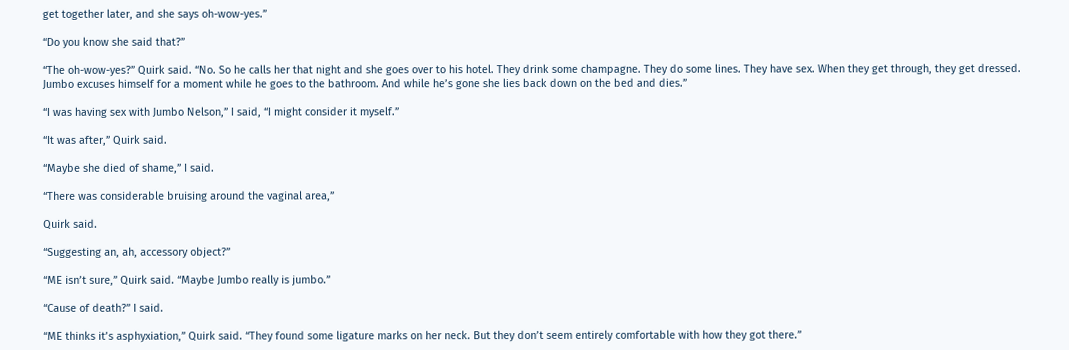get together later, and she says oh-wow-yes.”

“Do you know she said that?”

“The oh-wow-yes?” Quirk said. “No. So he calls her that night and she goes over to his hotel. They drink some champagne. They do some lines. They have sex. When they get through, they get dressed. Jumbo excuses himself for a moment while he goes to the bathroom. And while he’s gone she lies back down on the bed and dies.”

“I was having sex with Jumbo Nelson,” I said, “I might consider it myself.”

“It was after,” Quirk said.

“Maybe she died of shame,” I said.

“There was considerable bruising around the vaginal area,”

Quirk said.

“Suggesting an, ah, accessory object?”

“ME isn’t sure,” Quirk said. “Maybe Jumbo really is jumbo.”

“Cause of death?” I said.

“ME thinks it’s asphyxiation,” Quirk said. “They found some ligature marks on her neck. But they don’t seem entirely comfortable with how they got there.”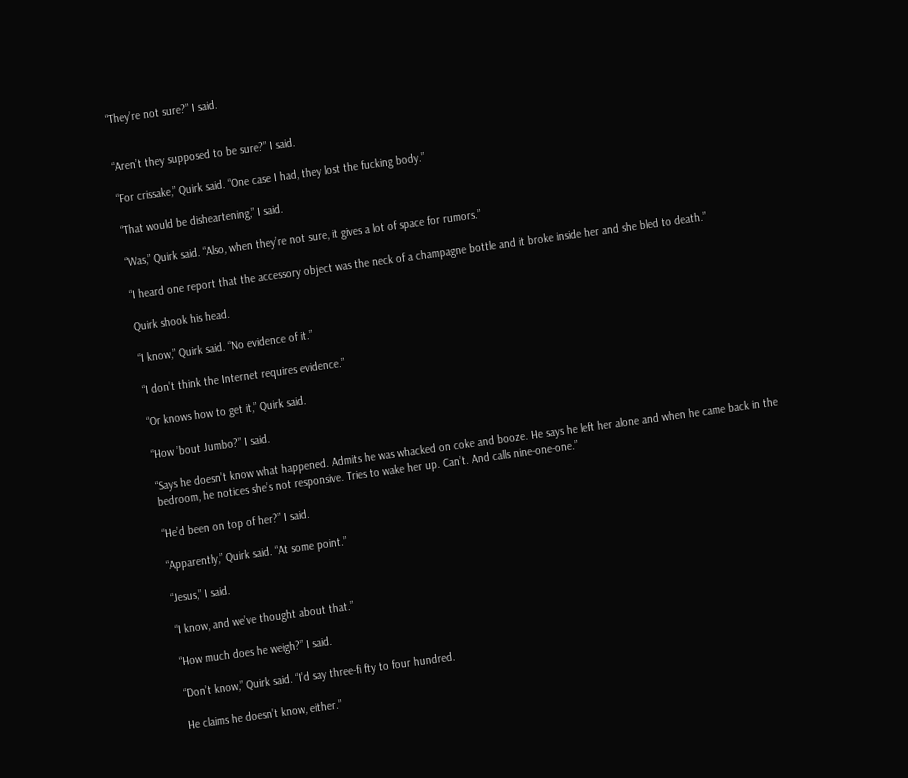“They’re not sure?” I said.


“Aren’t they supposed to be sure?” I said.

“For crissake,” Quirk said. “One case I had, they lost the fucking body.”

“That would be disheartening,” I said.

“Was,” Quirk said. “Also, when they’re not sure, it gives a lot of space for rumors.”

“I heard one report that the accessory object was the neck of a champagne bottle and it broke inside her and she bled to death.”

Quirk shook his head.

“I know,” Quirk said. “No evidence of it.”

“I don’t think the Internet requires evidence.”

“Or knows how to get it,” Quirk said.

“How ’bout Jumbo?” I said.

“Says he doesn’t know what happened. Admits he was whacked on coke and booze. He says he left her alone and when he came back in the bedroom, he notices she’s not responsive. Tries to wake her up. Can’t. And calls nine-one-one.”

“He’d been on top of her?” I said.

“Apparently,” Quirk said. “At some point.”

“Jesus,” I said.

“I know, and we’ve thought about that.”

“How much does he weigh?” I said.

“Don’t know,” Quirk said. “I’d say three-fi fty to four hundred.

He claims he doesn’t know, either.”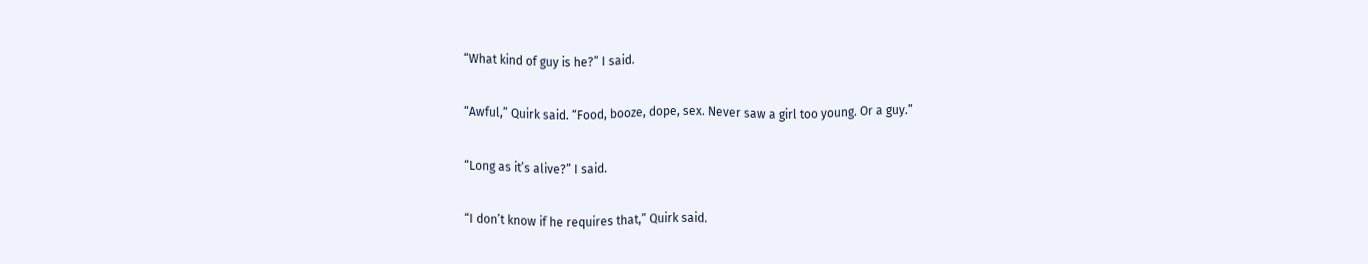“What kind of guy is he?” I said.

“Awful,” Quirk said. “Food, booze, dope, sex. Never saw a girl too young. Or a guy.”

“Long as it’s alive?” I said.

“I don’t know if he requires that,” Quirk said.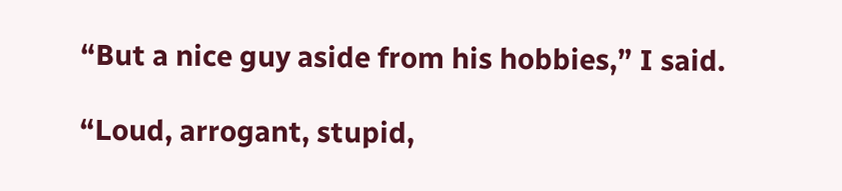“But a nice guy aside from his hobbies,” I said.

“Loud, arrogant, stupid,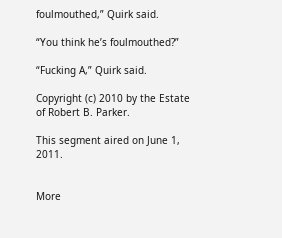foulmouthed,” Quirk said.

“You think he’s foulmouthed?”

“Fucking A,” Quirk said.

Copyright (c) 2010 by the Estate of Robert B. Parker.

This segment aired on June 1, 2011.


More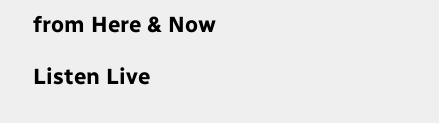from Here & Now

Listen Live